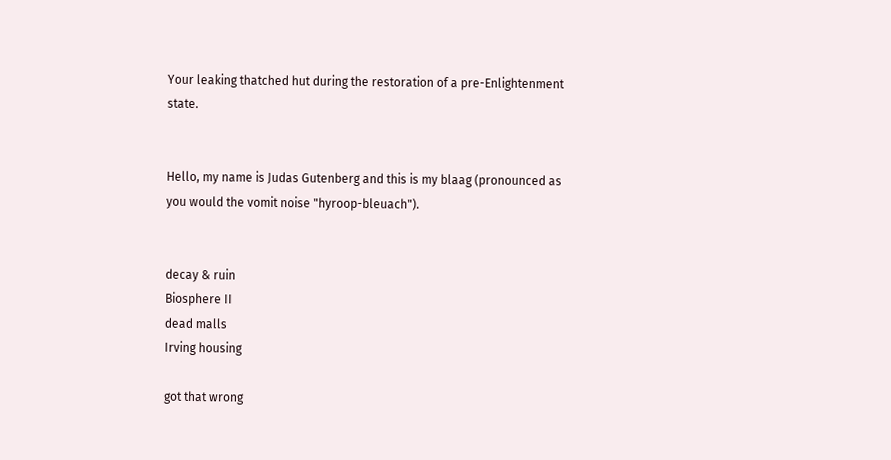Your leaking thatched hut during the restoration of a pre-Enlightenment state.


Hello, my name is Judas Gutenberg and this is my blaag (pronounced as you would the vomit noise "hyroop-bleuach").


decay & ruin
Biosphere II
dead malls
Irving housing

got that wrong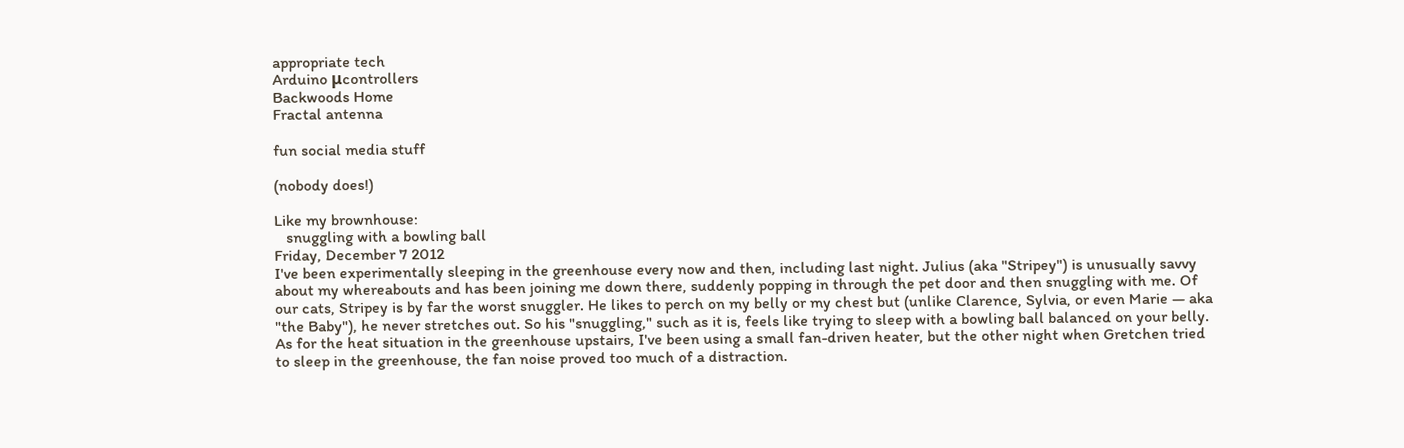appropriate tech
Arduino μcontrollers
Backwoods Home
Fractal antenna

fun social media stuff

(nobody does!)

Like my brownhouse:
   snuggling with a bowling ball
Friday, December 7 2012
I've been experimentally sleeping in the greenhouse every now and then, including last night. Julius (aka "Stripey") is unusually savvy about my whereabouts and has been joining me down there, suddenly popping in through the pet door and then snuggling with me. Of our cats, Stripey is by far the worst snuggler. He likes to perch on my belly or my chest but (unlike Clarence, Sylvia, or even Marie — aka "the Baby"), he never stretches out. So his "snuggling," such as it is, feels like trying to sleep with a bowling ball balanced on your belly.
As for the heat situation in the greenhouse upstairs, I've been using a small fan-driven heater, but the other night when Gretchen tried to sleep in the greenhouse, the fan noise proved too much of a distraction.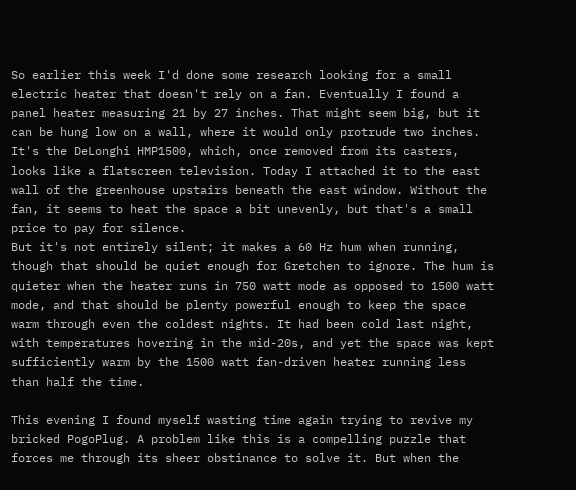So earlier this week I'd done some research looking for a small electric heater that doesn't rely on a fan. Eventually I found a panel heater measuring 21 by 27 inches. That might seem big, but it can be hung low on a wall, where it would only protrude two inches. It's the DeLonghi HMP1500, which, once removed from its casters, looks like a flatscreen television. Today I attached it to the east wall of the greenhouse upstairs beneath the east window. Without the fan, it seems to heat the space a bit unevenly, but that's a small price to pay for silence.
But it's not entirely silent; it makes a 60 Hz hum when running, though that should be quiet enough for Gretchen to ignore. The hum is quieter when the heater runs in 750 watt mode as opposed to 1500 watt mode, and that should be plenty powerful enough to keep the space warm through even the coldest nights. It had been cold last night, with temperatures hovering in the mid-20s, and yet the space was kept sufficiently warm by the 1500 watt fan-driven heater running less than half the time.

This evening I found myself wasting time again trying to revive my bricked PogoPlug. A problem like this is a compelling puzzle that forces me through its sheer obstinance to solve it. But when the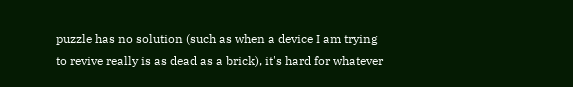puzzle has no solution (such as when a device I am trying to revive really is as dead as a brick), it's hard for whatever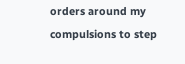orders around my compulsions to step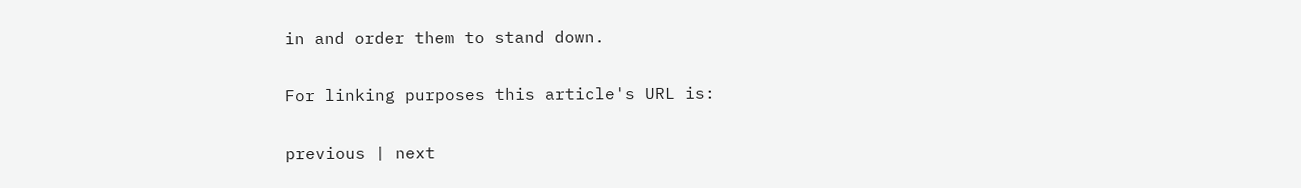in and order them to stand down.

For linking purposes this article's URL is:

previous | next